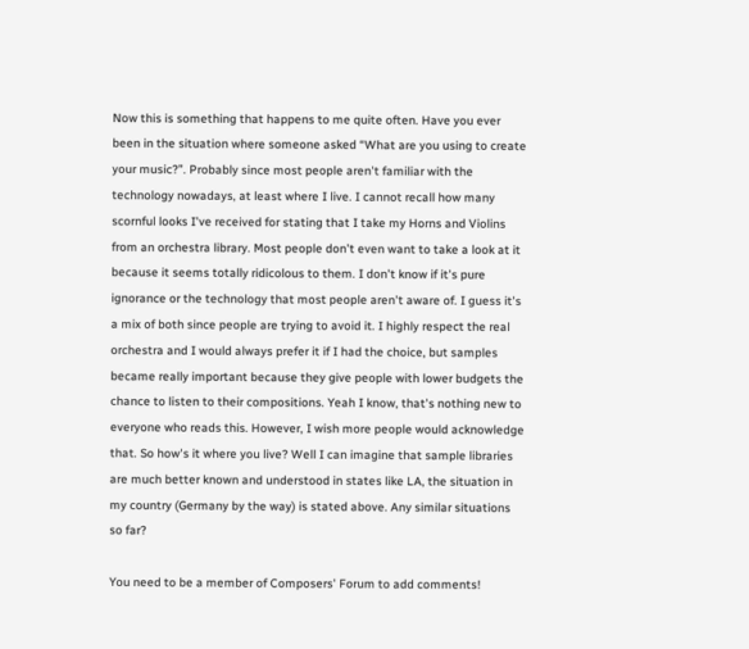Now this is something that happens to me quite often. Have you ever been in the situation where someone asked “What are you using to create your music?”. Probably since most people aren't familiar with the technology nowadays, at least where I live. I cannot recall how many scornful looks I've received for stating that I take my Horns and Violins from an orchestra library. Most people don't even want to take a look at it because it seems totally ridicolous to them. I don't know if it's pure ignorance or the technology that most people aren't aware of. I guess it's a mix of both since people are trying to avoid it. I highly respect the real orchestra and I would always prefer it if I had the choice, but samples became really important because they give people with lower budgets the chance to listen to their compositions. Yeah I know, that's nothing new to everyone who reads this. However, I wish more people would acknowledge that. So how's it where you live? Well I can imagine that sample libraries are much better known and understood in states like LA, the situation in my country (Germany by the way) is stated above. Any similar situations so far?

You need to be a member of Composers' Forum to add comments!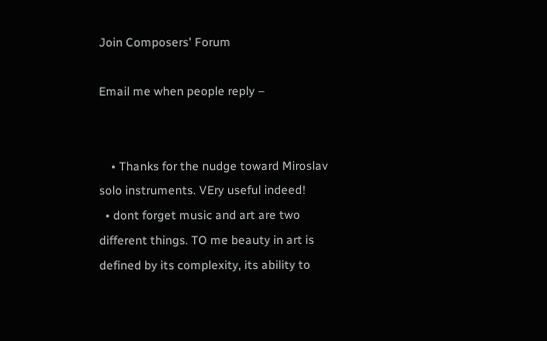Join Composers' Forum

Email me when people reply –


    • Thanks for the nudge toward Miroslav solo instruments. VEry useful indeed!
  • dont forget music and art are two different things. TO me beauty in art is defined by its complexity, its ability to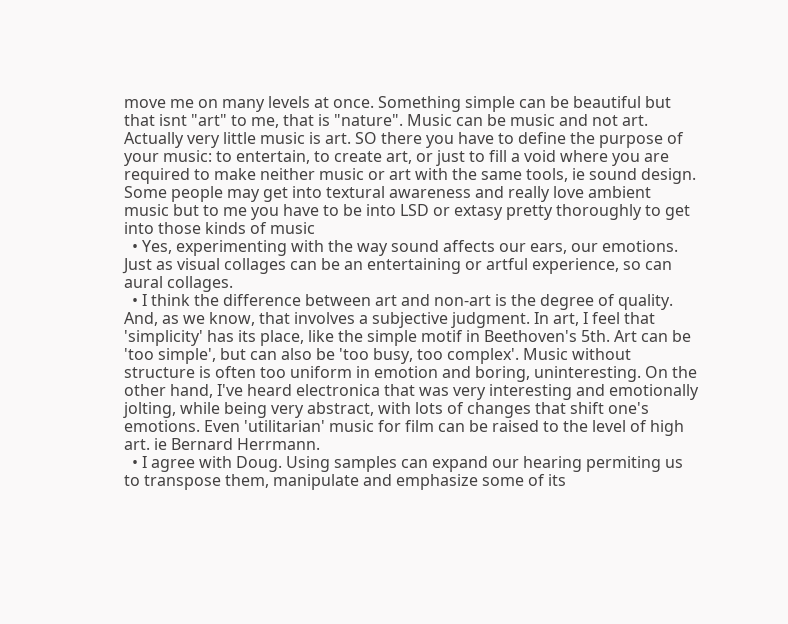move me on many levels at once. Something simple can be beautiful but that isnt "art" to me, that is "nature". Music can be music and not art. Actually very little music is art. SO there you have to define the purpose of your music: to entertain, to create art, or just to fill a void where you are required to make neither music or art with the same tools, ie sound design. Some people may get into textural awareness and really love ambient music but to me you have to be into LSD or extasy pretty thoroughly to get into those kinds of music
  • Yes, experimenting with the way sound affects our ears, our emotions. Just as visual collages can be an entertaining or artful experience, so can aural collages.
  • I think the difference between art and non-art is the degree of quality. And, as we know, that involves a subjective judgment. In art, I feel that 'simplicity' has its place, like the simple motif in Beethoven's 5th. Art can be 'too simple', but can also be 'too busy, too complex'. Music without structure is often too uniform in emotion and boring, uninteresting. On the other hand, I've heard electronica that was very interesting and emotionally jolting, while being very abstract, with lots of changes that shift one's emotions. Even 'utilitarian' music for film can be raised to the level of high art. ie Bernard Herrmann.
  • I agree with Doug. Using samples can expand our hearing permiting us to transpose them, manipulate and emphasize some of its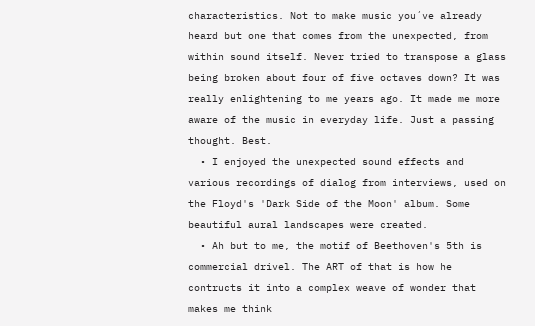characteristics. Not to make music you´ve already heard but one that comes from the unexpected, from within sound itself. Never tried to transpose a glass being broken about four of five octaves down? It was really enlightening to me years ago. It made me more aware of the music in everyday life. Just a passing thought. Best.
  • I enjoyed the unexpected sound effects and various recordings of dialog from interviews, used on the Floyd's 'Dark Side of the Moon' album. Some beautiful aural landscapes were created.
  • Ah but to me, the motif of Beethoven's 5th is commercial drivel. The ART of that is how he contructs it into a complex weave of wonder that makes me think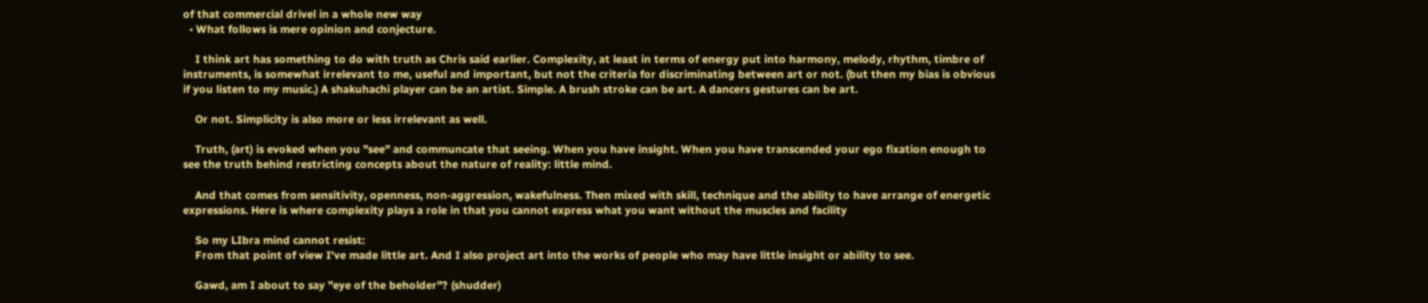of that commercial drivel in a whole new way
  • What follows is mere opinion and conjecture.

    I think art has something to do with truth as Chris said earlier. Complexity, at least in terms of energy put into harmony, melody, rhythm, timbre of instruments, is somewhat irrelevant to me, useful and important, but not the criteria for discriminating between art or not. (but then my bias is obvious if you listen to my music.) A shakuhachi player can be an artist. Simple. A brush stroke can be art. A dancers gestures can be art.

    Or not. Simplicity is also more or less irrelevant as well.

    Truth, (art) is evoked when you "see" and communcate that seeing. When you have insight. When you have transcended your ego fixation enough to see the truth behind restricting concepts about the nature of reality: little mind.

    And that comes from sensitivity, openness, non-aggression, wakefulness. Then mixed with skill, technique and the ability to have arrange of energetic expressions. Here is where complexity plays a role in that you cannot express what you want without the muscles and facility

    So my LIbra mind cannot resist:
    From that point of view I've made little art. And I also project art into the works of people who may have little insight or ability to see.

    Gawd, am I about to say "eye of the beholder"? (shudder)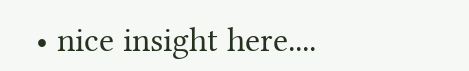• nice insight here....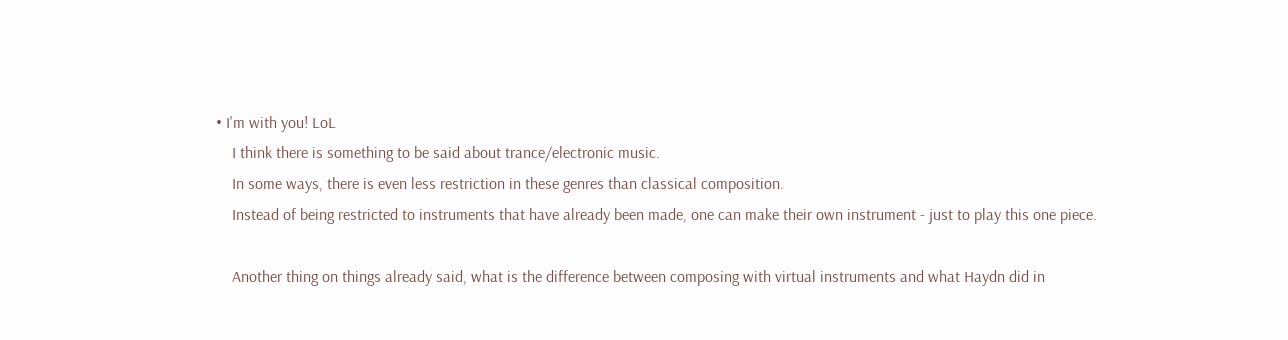• I'm with you! LoL
    I think there is something to be said about trance/electronic music.
    In some ways, there is even less restriction in these genres than classical composition.
    Instead of being restricted to instruments that have already been made, one can make their own instrument - just to play this one piece.

    Another thing on things already said, what is the difference between composing with virtual instruments and what Haydn did in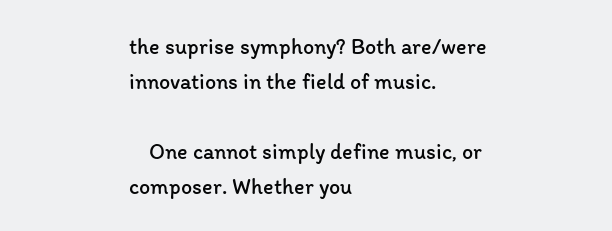the suprise symphony? Both are/were innovations in the field of music.

    One cannot simply define music, or composer. Whether you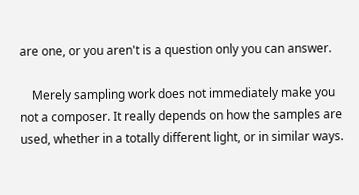are one, or you aren't is a question only you can answer.

    Merely sampling work does not immediately make you not a composer. It really depends on how the samples are used, whether in a totally different light, or in similar ways.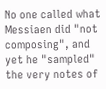No one called what Messiaen did "not composing", and yet he "sampled" the very notes of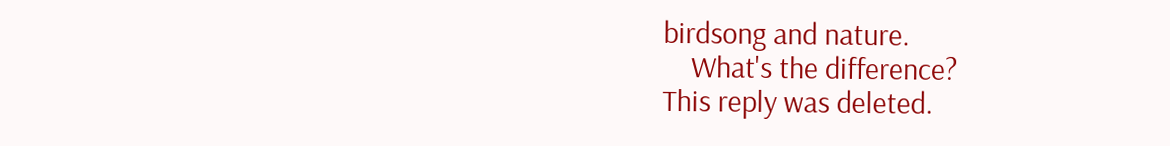birdsong and nature.
    What's the difference?
This reply was deleted.